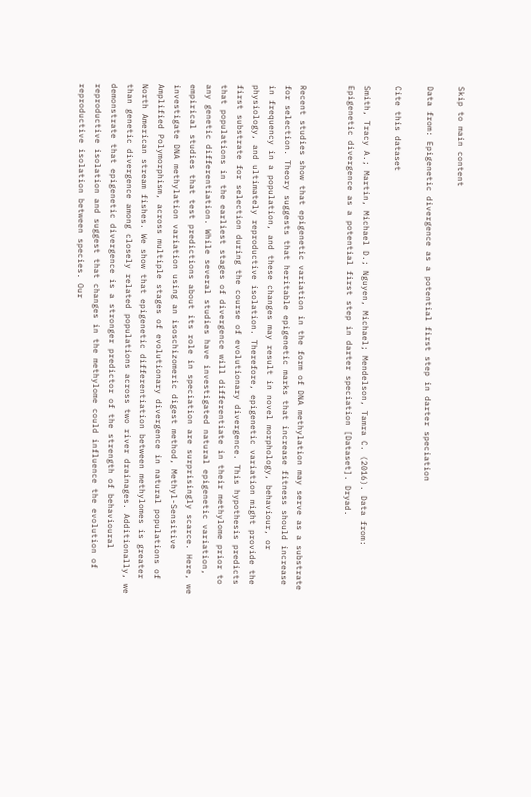Skip to main content

Data from: Epigenetic divergence as a potential first step in darter speciation

Cite this dataset

Smith, Tracy A.; Martin, Michael D.; Nguyen, Michael; Mendelson, Tamra C. (2016). Data from: Epigenetic divergence as a potential first step in darter speciation [Dataset]. Dryad.


Recent studies show that epigenetic variation in the form of DNA methylation may serve as a substrate for selection. Theory suggests that heritable epigenetic marks that increase fitness should increase in frequency in a population, and these changes may result in novel morphology, behaviour, or physiology, and ultimately reproductive isolation. Therefore, epigenetic variation might provide the first substrate for selection during the course of evolutionary divergence. This hypothesis predicts that populations in the earliest stages of divergence will differentiate in their methylome prior to any genetic differentiation. While several studies have investigated natural epigenetic variation, empirical studies that test predictions about its role in speciation are surprisingly scarce. Here, we investigate DNA methylation variation using an isoschizomeric digest method, Methyl-Sensitive Amplified Polymorphism, across multiple stages of evolutionary divergence in natural populations of North American stream fishes. We show that epigenetic differentiation between methylomes is greater than genetic divergence among closely related populations across two river drainages. Additionally, we demonstrate that epigenetic divergence is a stronger predictor of the strength of behavioural reproductive isolation and suggest that changes in the methylome could influence the evolution of reproductive isolation between species. Our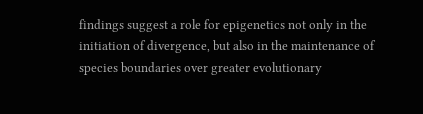findings suggest a role for epigenetics not only in the initiation of divergence, but also in the maintenance of species boundaries over greater evolutionary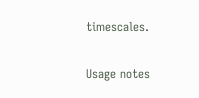timescales.

Usage notes